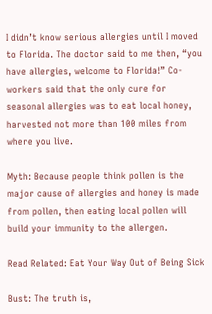I didn’t know serious allergies until I moved to Florida. The doctor said to me then, “you have allergies, welcome to Florida!” Co-workers said that the only cure for seasonal allergies was to eat local honey, harvested not more than 100 miles from where you live.

Myth: Because people think pollen is the major cause of allergies and honey is made from pollen, then eating local pollen will build your immunity to the allergen.

Read Related: Eat Your Way Out of Being Sick

Bust: The truth is,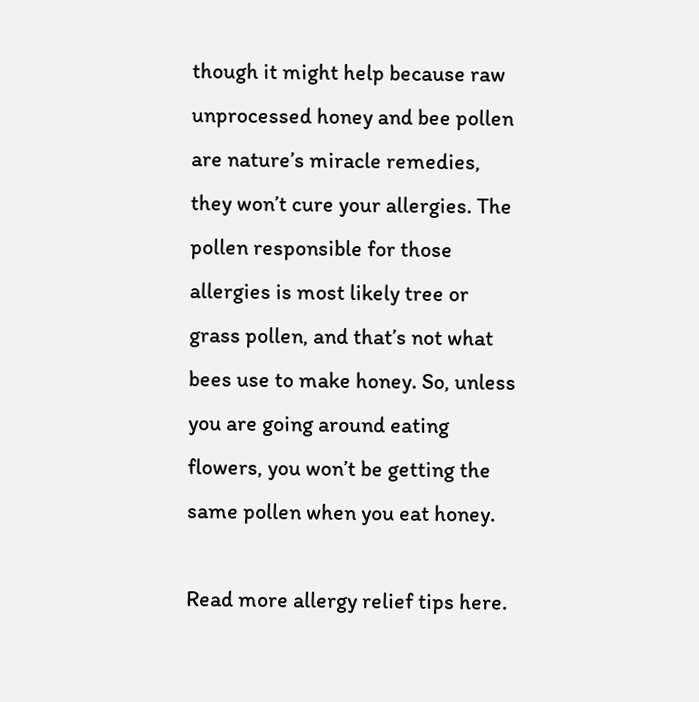though it might help because raw unprocessed honey and bee pollen are nature’s miracle remedies, they won’t cure your allergies. The pollen responsible for those allergies is most likely tree or grass pollen, and that’s not what bees use to make honey. So, unless you are going around eating flowers, you won’t be getting the same pollen when you eat honey.

Read more allergy relief tips here.